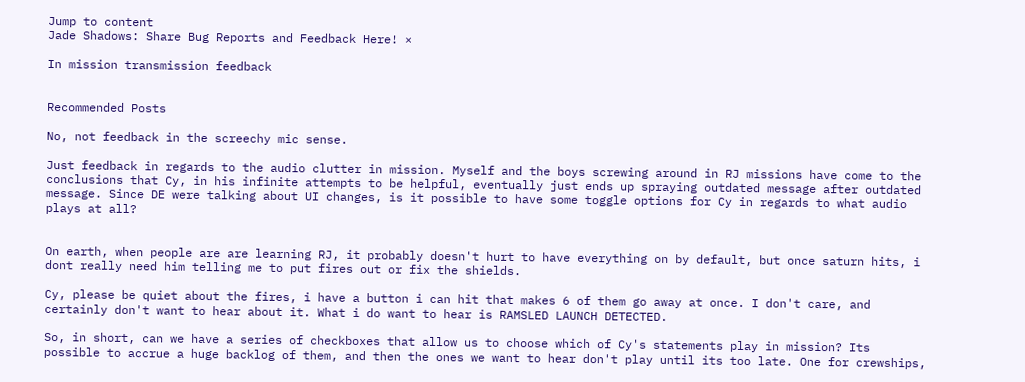Jump to content
Jade Shadows: Share Bug Reports and Feedback Here! ×

In mission transmission feedback


Recommended Posts

No, not feedback in the screechy mic sense.

Just feedback in regards to the audio clutter in mission. Myself and the boys screwing around in RJ missions have come to the conclusions that Cy, in his infinite attempts to be helpful, eventually just ends up spraying outdated message after outdated message. Since DE were talking about UI changes, is it possible to have some toggle options for Cy in regards to what audio plays at all?


On earth, when people are are learning RJ, it probably doesn't hurt to have everything on by default, but once saturn hits, i dont really need him telling me to put fires out or fix the shields.

Cy, please be quiet about the fires, i have a button i can hit that makes 6 of them go away at once. I don't care, and certainly don't want to hear about it. What i do want to hear is RAMSLED LAUNCH DETECTED.

So, in short, can we have a series of checkboxes that allow us to choose which of Cy's statements play in mission? Its possible to accrue a huge backlog of them, and then the ones we want to hear don't play until its too late. One for crewships,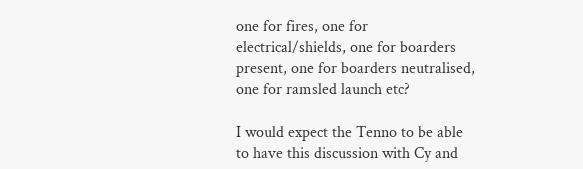one for fires, one for electrical/shields, one for boarders present, one for boarders neutralised, one for ramsled launch etc?

I would expect the Tenno to be able to have this discussion with Cy and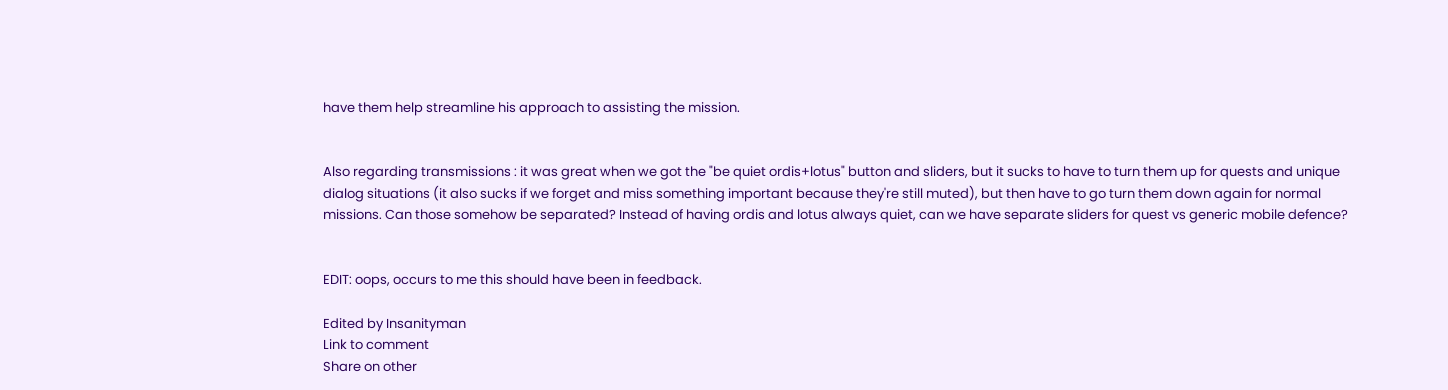have them help streamline his approach to assisting the mission.


Also regarding transmissions : it was great when we got the "be quiet ordis+lotus" button and sliders, but it sucks to have to turn them up for quests and unique dialog situations (it also sucks if we forget and miss something important because they're still muted), but then have to go turn them down again for normal missions. Can those somehow be separated? Instead of having ordis and lotus always quiet, can we have separate sliders for quest vs generic mobile defence?


EDIT: oops, occurs to me this should have been in feedback.

Edited by Insanityman
Link to comment
Share on other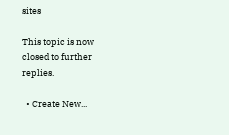sites

This topic is now closed to further replies.

  • Create New...